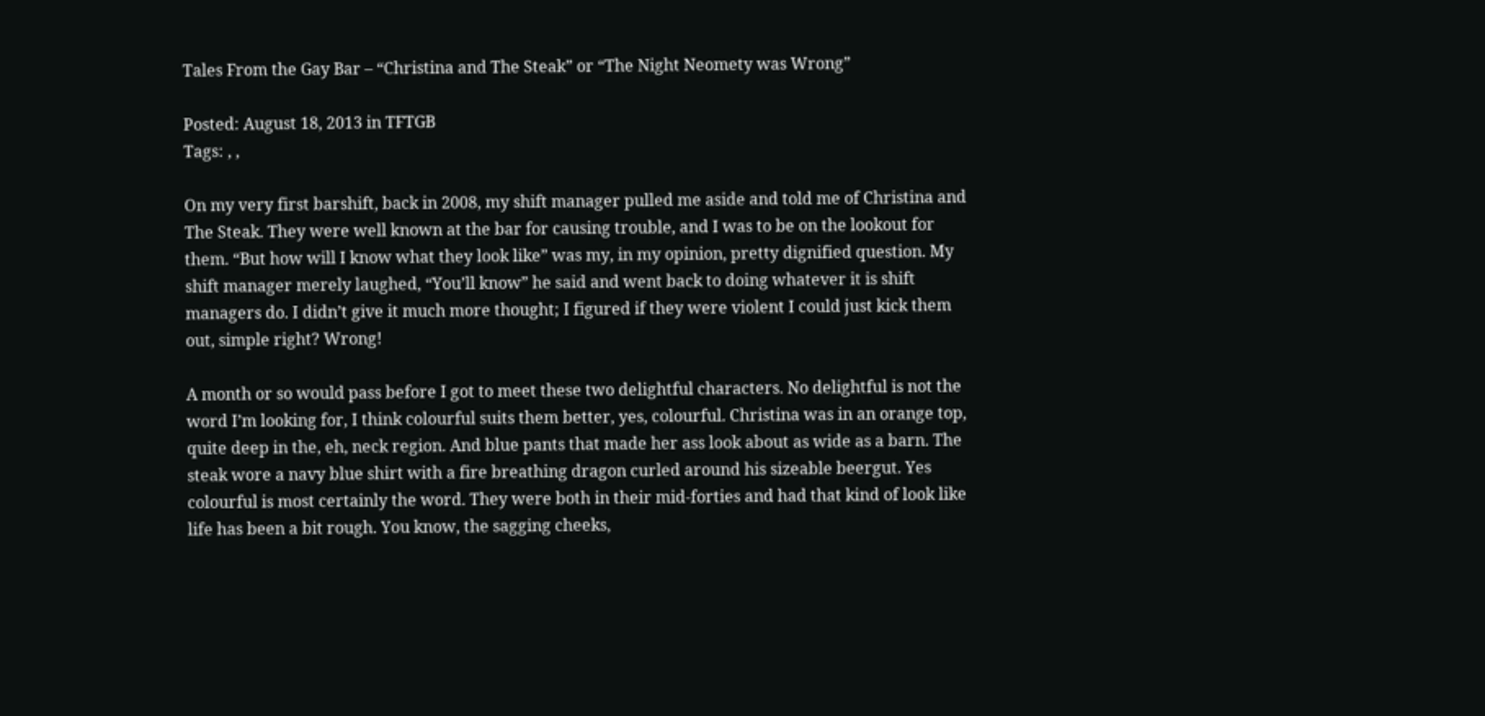Tales From the Gay Bar – “Christina and The Steak” or “The Night Neomety was Wrong”

Posted: August 18, 2013 in TFTGB
Tags: , ,

On my very first barshift, back in 2008, my shift manager pulled me aside and told me of Christina and The Steak. They were well known at the bar for causing trouble, and I was to be on the lookout for them. “But how will I know what they look like” was my, in my opinion, pretty dignified question. My shift manager merely laughed, “You’ll know” he said and went back to doing whatever it is shift managers do. I didn’t give it much more thought; I figured if they were violent I could just kick them out, simple right? Wrong!

A month or so would pass before I got to meet these two delightful characters. No delightful is not the word I’m looking for, I think colourful suits them better, yes, colourful. Christina was in an orange top, quite deep in the, eh, neck region. And blue pants that made her ass look about as wide as a barn. The steak wore a navy blue shirt with a fire breathing dragon curled around his sizeable beergut. Yes colourful is most certainly the word. They were both in their mid-forties and had that kind of look like life has been a bit rough. You know, the sagging cheeks,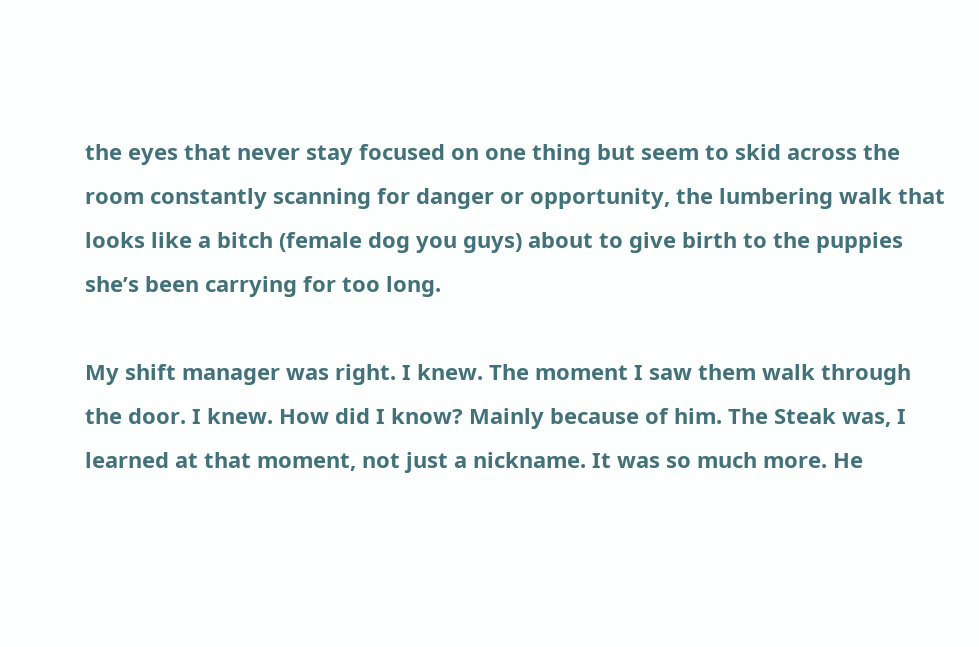the eyes that never stay focused on one thing but seem to skid across the room constantly scanning for danger or opportunity, the lumbering walk that looks like a bitch (female dog you guys) about to give birth to the puppies she’s been carrying for too long.

My shift manager was right. I knew. The moment I saw them walk through the door. I knew. How did I know? Mainly because of him. The Steak was, I learned at that moment, not just a nickname. It was so much more. He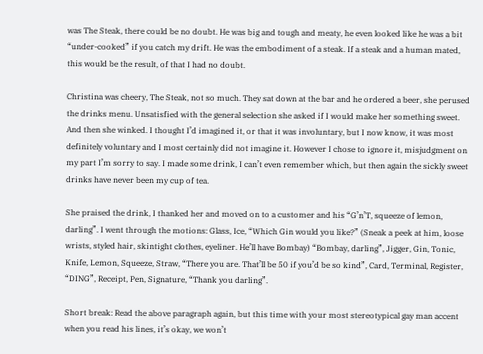was The Steak, there could be no doubt. He was big and tough and meaty, he even looked like he was a bit “under-cooked” if you catch my drift. He was the embodiment of a steak. If a steak and a human mated, this would be the result, of that I had no doubt.

Christina was cheery, The Steak, not so much. They sat down at the bar and he ordered a beer, she perused the drinks menu. Unsatisfied with the general selection she asked if I would make her something sweet. And then she winked. I thought I’d imagined it, or that it was involuntary, but I now know, it was most definitely voluntary and I most certainly did not imagine it. However I chose to ignore it, misjudgment on my part I’m sorry to say. I made some drink, I can’t even remember which, but then again the sickly sweet drinks have never been my cup of tea.

She praised the drink, I thanked her and moved on to a customer and his “G’n’T, squeeze of lemon, darling”. I went through the motions: Glass, Ice, “Which Gin would you like?” (Sneak a peek at him, loose wrists, styled hair, skintight clothes, eyeliner. He’ll have Bombay) “Bombay, darling”, Jigger, Gin, Tonic, Knife, Lemon, Squeeze, Straw, “There you are. That’ll be 50 if you’d be so kind”, Card, Terminal, Register, “DING”, Receipt, Pen, Signature, “Thank you darling”.

Short break: Read the above paragraph again, but this time with your most stereotypical gay man accent when you read his lines, it’s okay, we won’t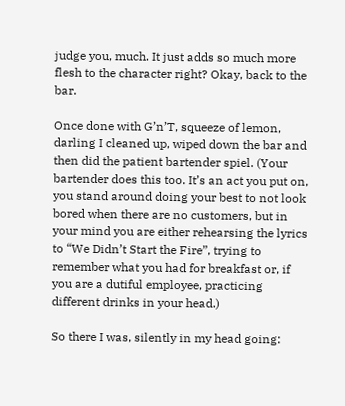judge you, much. It just adds so much more flesh to the character right? Okay, back to the bar.

Once done with G’n’T, squeeze of lemon, darling I cleaned up, wiped down the bar and then did the patient bartender spiel. (Your bartender does this too. It’s an act you put on, you stand around doing your best to not look bored when there are no customers, but in your mind you are either rehearsing the lyrics to “We Didn’t Start the Fire”, trying to remember what you had for breakfast or, if you are a dutiful employee, practicing different drinks in your head.)

So there I was, silently in my head going: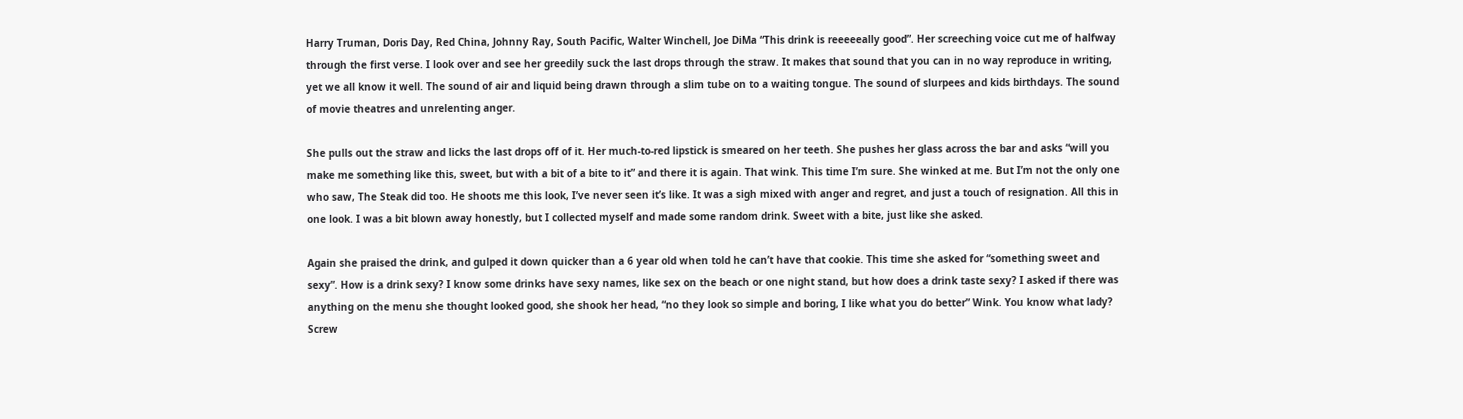Harry Truman, Doris Day, Red China, Johnny Ray, South Pacific, Walter Winchell, Joe DiMa “This drink is reeeeeally good”. Her screeching voice cut me of halfway through the first verse. I look over and see her greedily suck the last drops through the straw. It makes that sound that you can in no way reproduce in writing, yet we all know it well. The sound of air and liquid being drawn through a slim tube on to a waiting tongue. The sound of slurpees and kids birthdays. The sound of movie theatres and unrelenting anger.

She pulls out the straw and licks the last drops off of it. Her much-to-red lipstick is smeared on her teeth. She pushes her glass across the bar and asks “will you make me something like this, sweet, but with a bit of a bite to it” and there it is again. That wink. This time I’m sure. She winked at me. But I’m not the only one who saw, The Steak did too. He shoots me this look, I’ve never seen it’s like. It was a sigh mixed with anger and regret, and just a touch of resignation. All this in one look. I was a bit blown away honestly, but I collected myself and made some random drink. Sweet with a bite, just like she asked.

Again she praised the drink, and gulped it down quicker than a 6 year old when told he can’t have that cookie. This time she asked for “something sweet and sexy”. How is a drink sexy? I know some drinks have sexy names, like sex on the beach or one night stand, but how does a drink taste sexy? I asked if there was anything on the menu she thought looked good, she shook her head, “no they look so simple and boring, I like what you do better” Wink. You know what lady? Screw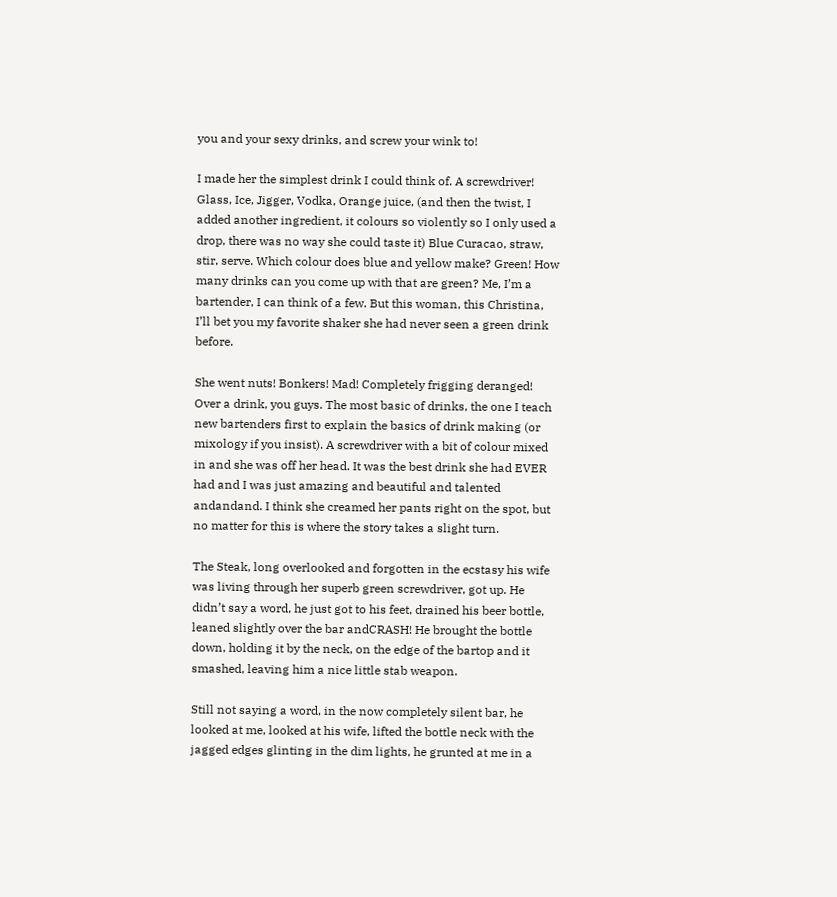you and your sexy drinks, and screw your wink to!

I made her the simplest drink I could think of. A screwdriver! Glass, Ice, Jigger, Vodka, Orange juice, (and then the twist, I added another ingredient, it colours so violently so I only used a drop, there was no way she could taste it) Blue Curacao, straw, stir, serve. Which colour does blue and yellow make? Green! How many drinks can you come up with that are green? Me, I’m a bartender, I can think of a few. But this woman, this Christina, I’ll bet you my favorite shaker she had never seen a green drink before.

She went nuts! Bonkers! Mad! Completely frigging deranged! Over a drink, you guys. The most basic of drinks, the one I teach new bartenders first to explain the basics of drink making (or mixology if you insist). A screwdriver with a bit of colour mixed in and she was off her head. It was the best drink she had EVER had and I was just amazing and beautiful and talented andandand. I think she creamed her pants right on the spot, but no matter for this is where the story takes a slight turn.

The Steak, long overlooked and forgotten in the ecstasy his wife was living through her superb green screwdriver, got up. He didn’t say a word, he just got to his feet, drained his beer bottle, leaned slightly over the bar andCRASH! He brought the bottle down, holding it by the neck, on the edge of the bartop and it smashed, leaving him a nice little stab weapon.

Still not saying a word, in the now completely silent bar, he looked at me, looked at his wife, lifted the bottle neck with the jagged edges glinting in the dim lights, he grunted at me in a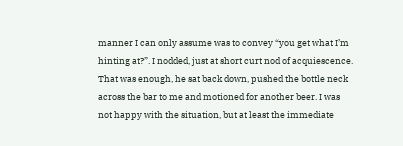manner I can only assume was to convey “you get what I’m hinting at?”. I nodded, just at short curt nod of acquiescence. That was enough, he sat back down, pushed the bottle neck across the bar to me and motioned for another beer. I was not happy with the situation, but at least the immediate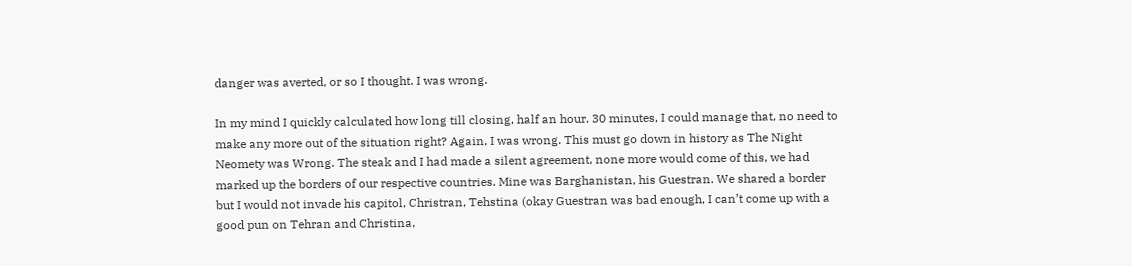danger was averted, or so I thought. I was wrong.

In my mind I quickly calculated how long till closing, half an hour. 30 minutes, I could manage that, no need to make any more out of the situation right? Again, I was wrong. This must go down in history as The Night Neomety was Wrong. The steak and I had made a silent agreement, none more would come of this, we had marked up the borders of our respective countries. Mine was Barghanistan, his Guestran. We shared a border but I would not invade his capitol, Christran, Tehstina (okay Guestran was bad enough, I can’t come up with a good pun on Tehran and Christina,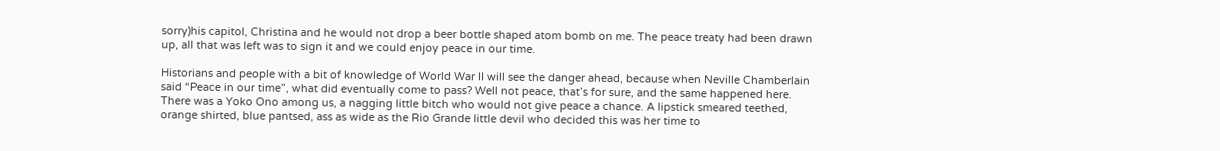sorry)his capitol, Christina and he would not drop a beer bottle shaped atom bomb on me. The peace treaty had been drawn up, all that was left was to sign it and we could enjoy peace in our time.

Historians and people with a bit of knowledge of World War II will see the danger ahead, because when Neville Chamberlain said “Peace in our time”, what did eventually come to pass? Well not peace, that’s for sure, and the same happened here. There was a Yoko Ono among us, a nagging little bitch who would not give peace a chance. A lipstick smeared teethed, orange shirted, blue pantsed, ass as wide as the Rio Grande little devil who decided this was her time to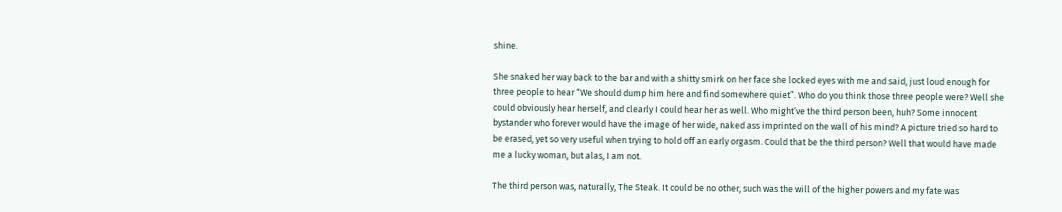shine.

She snaked her way back to the bar and with a shitty smirk on her face she locked eyes with me and said, just loud enough for three people to hear “We should dump him here and find somewhere quiet”. Who do you think those three people were? Well she could obviously hear herself, and clearly I could hear her as well. Who might’ve the third person been, huh? Some innocent bystander who forever would have the image of her wide, naked ass imprinted on the wall of his mind? A picture tried so hard to be erased, yet so very useful when trying to hold off an early orgasm. Could that be the third person? Well that would have made me a lucky woman, but alas, I am not.

The third person was, naturally, The Steak. It could be no other, such was the will of the higher powers and my fate was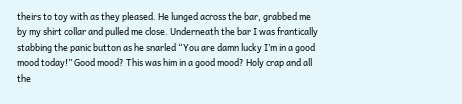theirs to toy with as they pleased. He lunged across the bar, grabbed me by my shirt collar and pulled me close. Underneath the bar I was frantically stabbing the panic button as he snarled “You are damn lucky I’m in a good mood today!” Good mood? This was him in a good mood? Holy crap and all the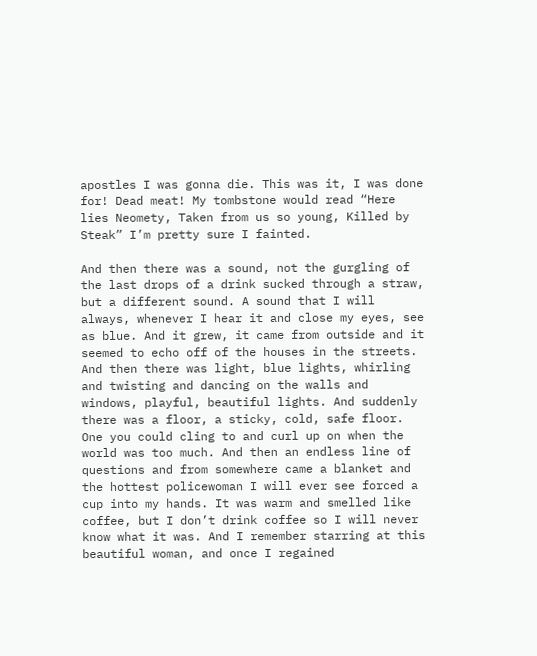apostles I was gonna die. This was it, I was done for! Dead meat! My tombstone would read “Here lies Neomety, Taken from us so young, Killed by Steak” I’m pretty sure I fainted.

And then there was a sound, not the gurgling of the last drops of a drink sucked through a straw, but a different sound. A sound that I will always, whenever I hear it and close my eyes, see as blue. And it grew, it came from outside and it seemed to echo off of the houses in the streets. And then there was light, blue lights, whirling and twisting and dancing on the walls and windows, playful, beautiful lights. And suddenly there was a floor, a sticky, cold, safe floor. One you could cling to and curl up on when the world was too much. And then an endless line of questions and from somewhere came a blanket and the hottest policewoman I will ever see forced a cup into my hands. It was warm and smelled like coffee, but I don’t drink coffee so I will never know what it was. And I remember starring at this beautiful woman, and once I regained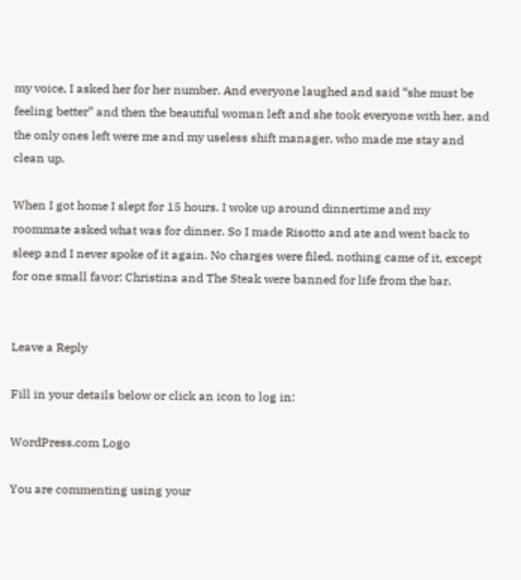my voice, I asked her for her number. And everyone laughed and said “she must be feeling better” and then the beautiful woman left and she took everyone with her, and the only ones left were me and my useless shift manager, who made me stay and clean up.

When I got home I slept for 15 hours. I woke up around dinnertime and my roommate asked what was for dinner. So I made Risotto and ate and went back to sleep and I never spoke of it again. No charges were filed, nothing came of it, except for one small favor: Christina and The Steak were banned for life from the bar.


Leave a Reply

Fill in your details below or click an icon to log in:

WordPress.com Logo

You are commenting using your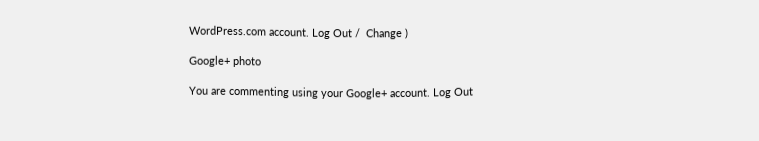WordPress.com account. Log Out /  Change )

Google+ photo

You are commenting using your Google+ account. Log Out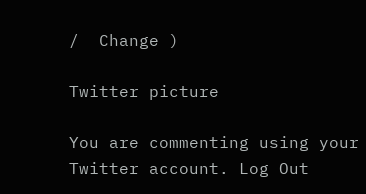/  Change )

Twitter picture

You are commenting using your Twitter account. Log Out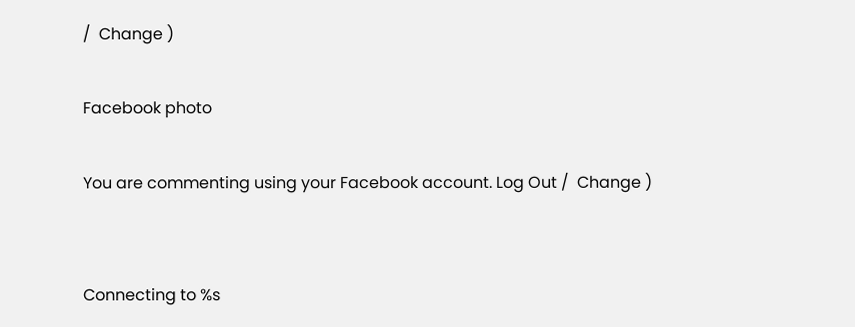/  Change )

Facebook photo

You are commenting using your Facebook account. Log Out /  Change )


Connecting to %s